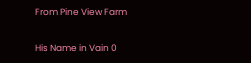From Pine View Farm

His Name in Vain 0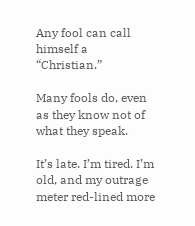Any fool can call himself a “Christian.”

Many fools do, even as they know not of what they speak.

It’s late. I’m tired. I’m old, and my outrage meter red-lined more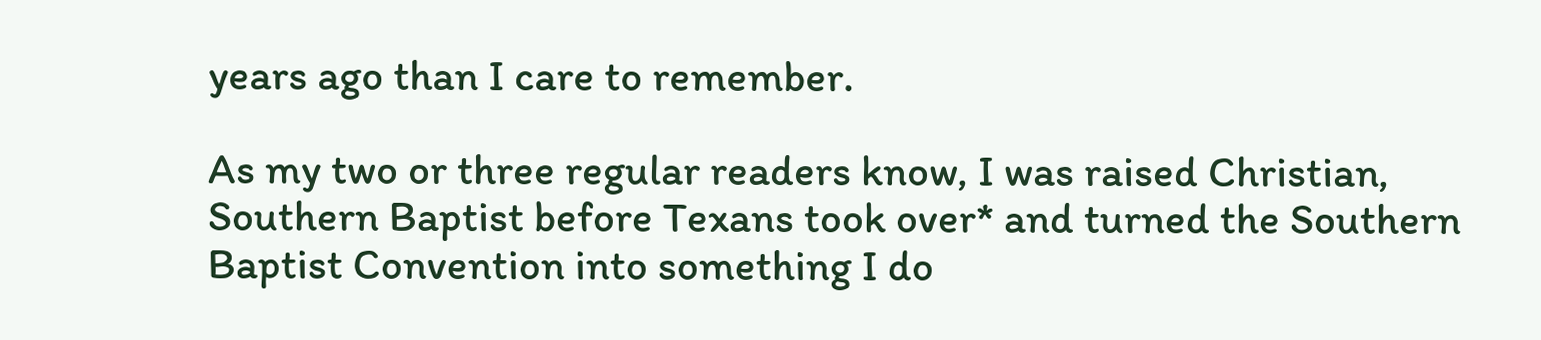years ago than I care to remember.

As my two or three regular readers know, I was raised Christian, Southern Baptist before Texans took over* and turned the Southern Baptist Convention into something I do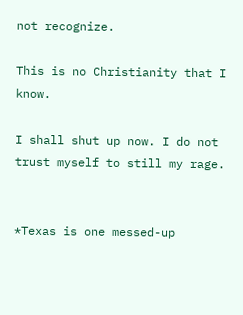not recognize.

This is no Christianity that I know.

I shall shut up now. I do not trust myself to still my rage.


*Texas is one messed-up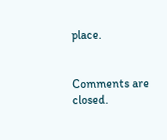place.


Comments are closed.